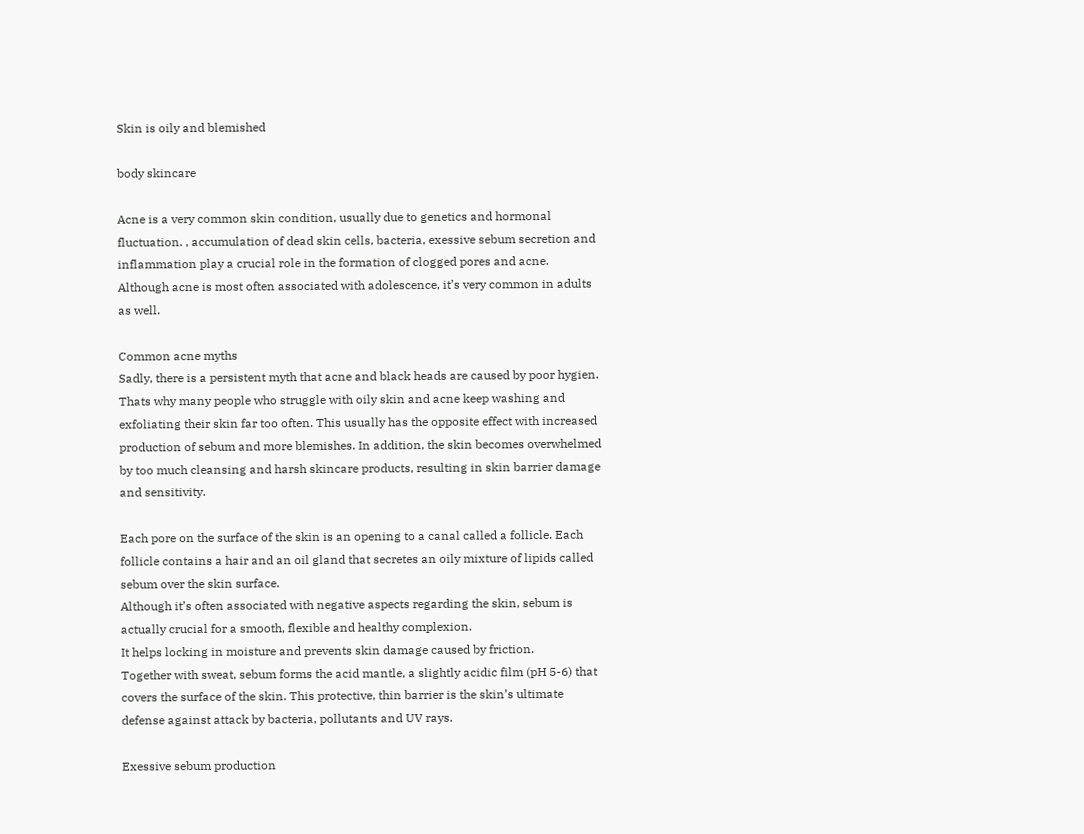Skin is oily and blemished

body skincare

Acne is a very common skin condition, usually due to genetics and hormonal fluctuation. , accumulation of dead skin cells, bacteria, exessive sebum secretion and inflammation play a crucial role in the formation of clogged pores and acne.
Although acne is most often associated with adolescence, it’s very common in adults as well.

Common acne myths
Sadly, there is a persistent myth that acne and black heads are caused by poor hygien. Thats why many people who struggle with oily skin and acne keep washing and exfoliating their skin far too often. This usually has the opposite effect with increased production of sebum and more blemishes. In addition, the skin becomes overwhelmed by too much cleansing and harsh skincare products, resulting in skin barrier damage and sensitivity.

Each pore on the surface of the skin is an opening to a canal called a follicle. Each follicle contains a hair and an oil gland that secretes an oily mixture of lipids called sebum over the skin surface.
Although it’s often associated with negative aspects regarding the skin, sebum is actually crucial for a smooth, flexible and healthy complexion.
It helps locking in moisture and prevents skin damage caused by friction.
Together with sweat, sebum forms the acid mantle, a slightly acidic film (pH 5-6) that covers the surface of the skin. This protective, thin barrier is the skin’s ultimate defense against attack by bacteria, pollutants and UV rays.

Exessive sebum production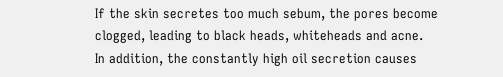If the skin secretes too much sebum, the pores become clogged, leading to black heads, whiteheads and acne.
In addition, the constantly high oil secretion causes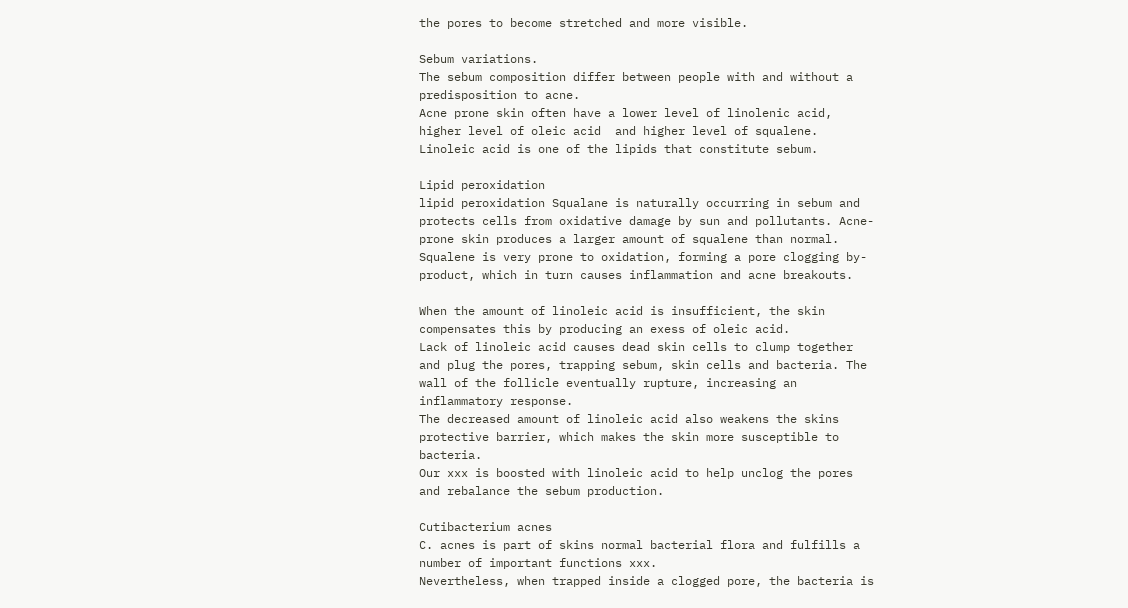the pores to become stretched and more visible.

Sebum variations.
The sebum composition differ between people with and without a predisposition to acne.
Acne prone skin often have a lower level of linolenic acid, higher level of oleic acid  and higher level of squalene.
Linoleic acid is one of the lipids that constitute sebum.

Lipid peroxidation
lipid peroxidation Squalane is naturally occurring in sebum and protects cells from oxidative damage by sun and pollutants. Acne-prone skin produces a larger amount of squalene than normal. Squalene is very prone to oxidation, forming a pore clogging by-product, which in turn causes inflammation and acne breakouts.

When the amount of linoleic acid is insufficient, the skin compensates this by producing an exess of oleic acid.
Lack of linoleic acid causes dead skin cells to clump together and plug the pores, trapping sebum, skin cells and bacteria. The wall of the follicle eventually rupture, increasing an inflammatory response.
The decreased amount of linoleic acid also weakens the skins protective barrier, which makes the skin more susceptible to bacteria.
Our xxx is boosted with linoleic acid to help unclog the pores and rebalance the sebum production.

Cutibacterium acnes
C. acnes is part of skins normal bacterial flora and fulfills a number of important functions xxx.
Nevertheless, when trapped inside a clogged pore, the bacteria is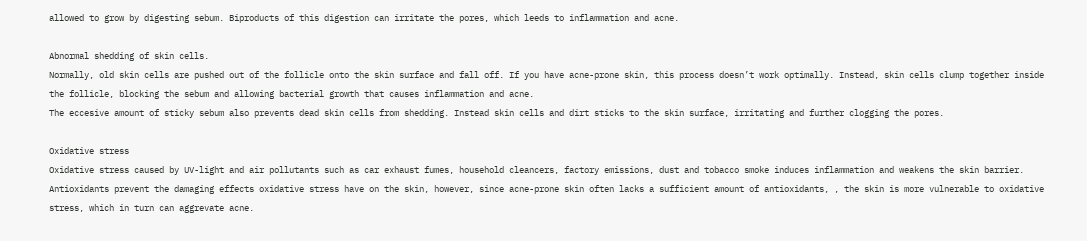allowed to grow by digesting sebum. Biproducts of this digestion can irritate the pores, which leeds to inflammation and acne.

Abnormal shedding of skin cells.
Normally, old skin cells are pushed out of the follicle onto the skin surface and fall off. If you have acne-prone skin, this process doesn’t work optimally. Instead, skin cells clump together inside the follicle, blocking the sebum and allowing bacterial growth that causes inflammation and acne.
The eccesive amount of sticky sebum also prevents dead skin cells from shedding. Instead skin cells and dirt sticks to the skin surface, irritating and further clogging the pores.

Oxidative stress
Oxidative stress caused by UV-light and air pollutants such as car exhaust fumes, household cleancers, factory emissions, dust and tobacco smoke induces inflammation and weakens the skin barrier.
Antioxidants prevent the damaging effects oxidative stress have on the skin, however, since acne-prone skin often lacks a sufficient amount of antioxidants, , the skin is more vulnerable to oxidative stress, which in turn can aggrevate acne.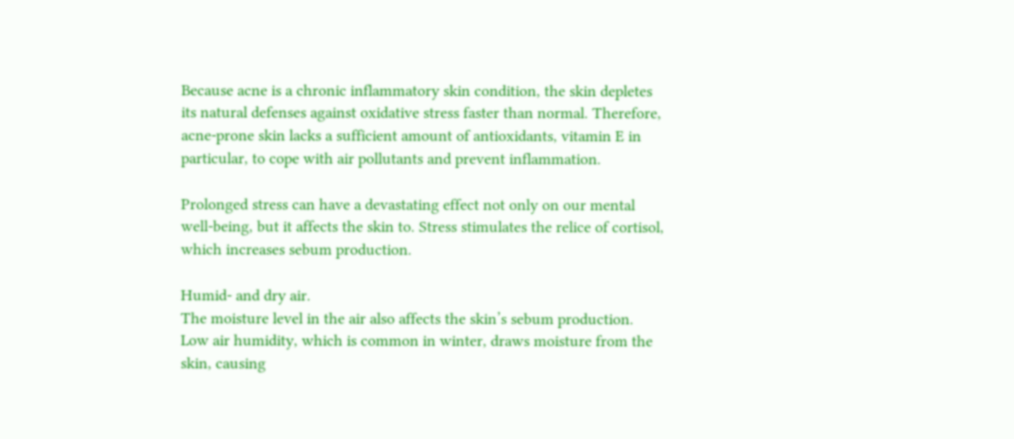Because acne is a chronic inflammatory skin condition, the skin depletes its natural defenses against oxidative stress faster than normal. Therefore, acne-prone skin lacks a sufficient amount of antioxidants, vitamin E in particular, to cope with air pollutants and prevent inflammation.

Prolonged stress can have a devastating effect not only on our mental well-being, but it affects the skin to. Stress stimulates the relice of cortisol, which increases sebum production.

Humid- and dry air.
The moisture level in the air also affects the skin’s sebum production. Low air humidity, which is common in winter, draws moisture from the skin, causing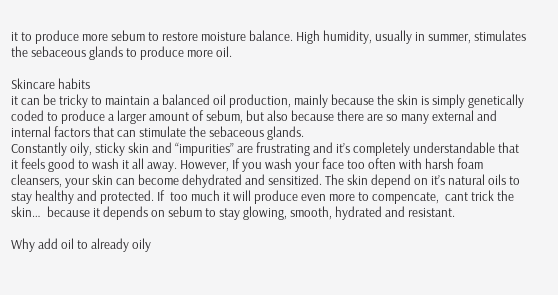it to produce more sebum to restore moisture balance. High humidity, usually in summer, stimulates the sebaceous glands to produce more oil.

Skincare habits
it can be tricky to maintain a balanced oil production, mainly because the skin is simply genetically coded to produce a larger amount of sebum, but also because there are so many external and internal factors that can stimulate the sebaceous glands.
Constantly oily, sticky skin and “impurities” are frustrating and it’s completely understandable that it feels good to wash it all away. However, If you wash your face too often with harsh foam cleansers, your skin can become dehydrated and sensitized. The skin depend on it’s natural oils to stay healthy and protected. If  too much it will produce even more to compencate,  cant trick the skin…  because it depends on sebum to stay glowing, smooth, hydrated and resistant.

Why add oil to already oily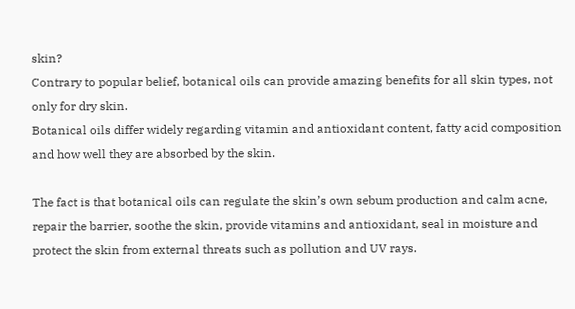skin?
Contrary to popular belief, botanical oils can provide amazing benefits for all skin types, not only for dry skin.
Botanical oils differ widely regarding vitamin and antioxidant content, fatty acid composition and how well they are absorbed by the skin.

The fact is that botanical oils can regulate the skin’s own sebum production and calm acne, repair the barrier, soothe the skin, provide vitamins and antioxidant, seal in moisture and protect the skin from external threats such as pollution and UV rays.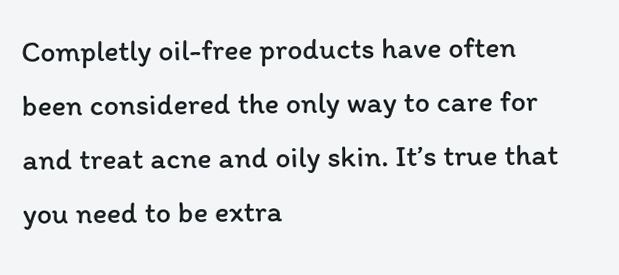Completly oil-free products have often been considered the only way to care for and treat acne and oily skin. It’s true that you need to be extra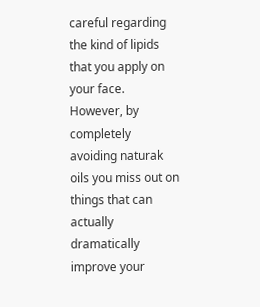careful regarding the kind of lipids that you apply on your face. However, by completely avoiding naturak oils you miss out on things that can actually dramatically improve your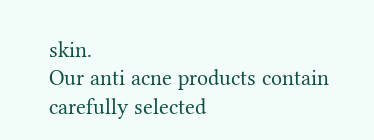skin.
Our anti acne products contain carefully selected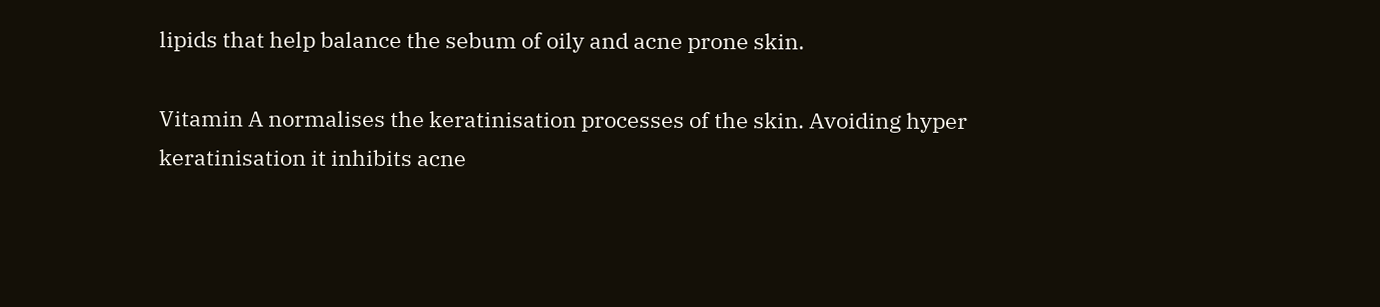lipids that help balance the sebum of oily and acne prone skin.

Vitamin A normalises the keratinisation processes of the skin. Avoiding hyper keratinisation it inhibits acne